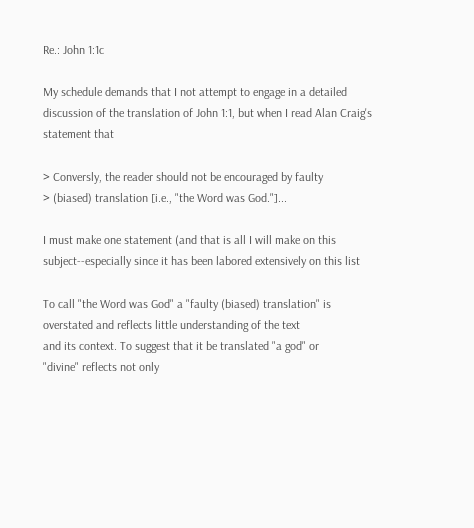Re.: John 1:1c

My schedule demands that I not attempt to engage in a detailed
discussion of the translation of John 1:1, but when I read Alan Craig's
statement that

> Conversly, the reader should not be encouraged by faulty
> (biased) translation [i.e., "the Word was God."]...

I must make one statement (and that is all I will make on this
subject--especially since it has been labored extensively on this list

To call "the Word was God" a "faulty (biased) translation" is
overstated and reflects little understanding of the text
and its context. To suggest that it be translated "a god" or
"divine" reflects not only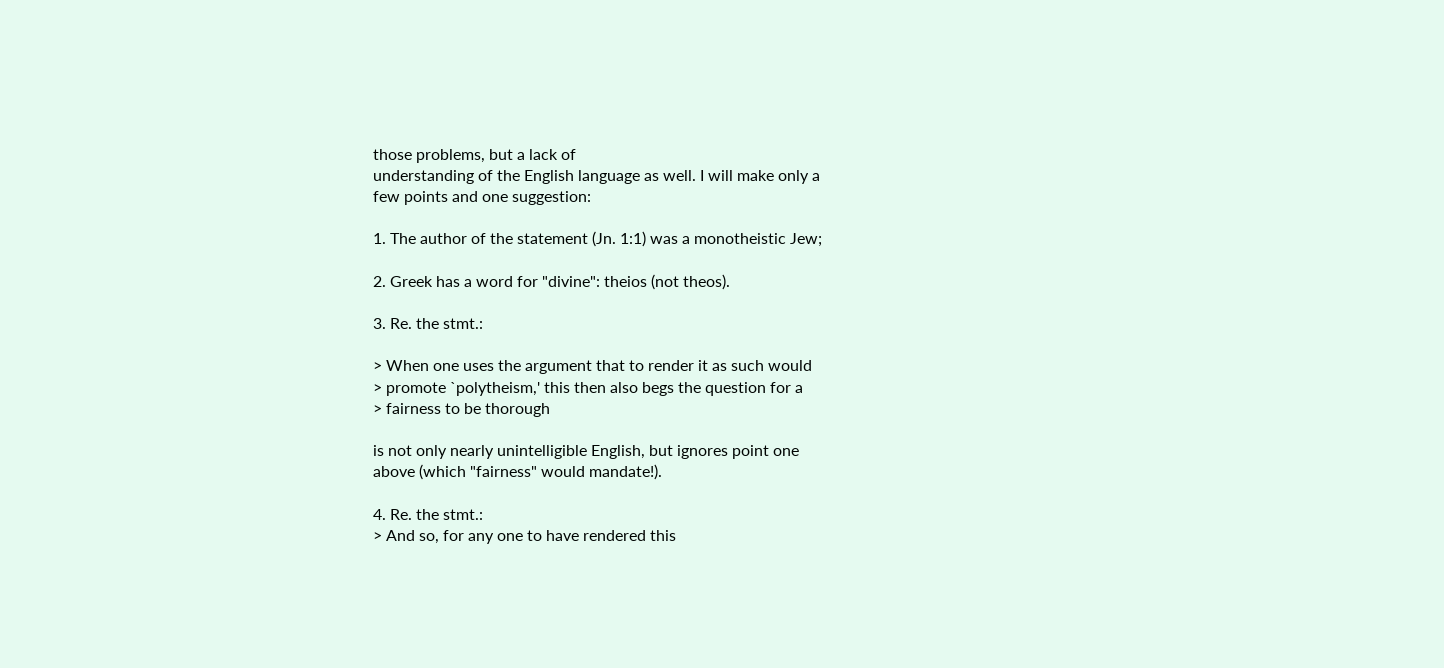those problems, but a lack of
understanding of the English language as well. I will make only a
few points and one suggestion:

1. The author of the statement (Jn. 1:1) was a monotheistic Jew;

2. Greek has a word for "divine": theios (not theos).

3. Re. the stmt.:

> When one uses the argument that to render it as such would
> promote `polytheism,' this then also begs the question for a
> fairness to be thorough

is not only nearly unintelligible English, but ignores point one
above (which "fairness" would mandate!).

4. Re. the stmt.:
> And so, for any one to have rendered this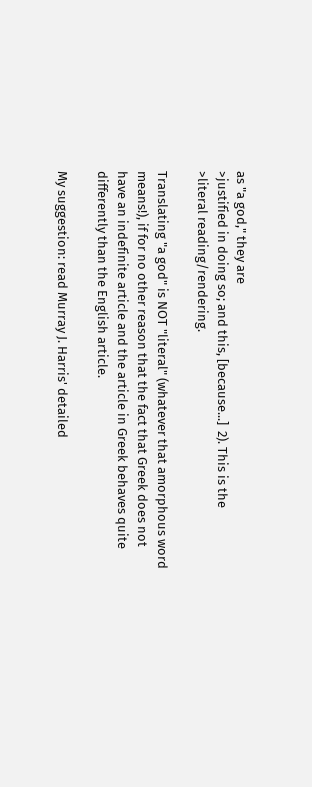as "a god," they are
>justified in doing so; and this, [because...]  2). This is the
>literal reading/rendering.

Translating "a god" is NOT "literal" (whatever that amorphous word
means!), if for no other reason that the fact that Greek does not
have an indefinite article and the article in Greek behaves quite
differently than the English article.

My suggestion: read Murray J. Harris' detailed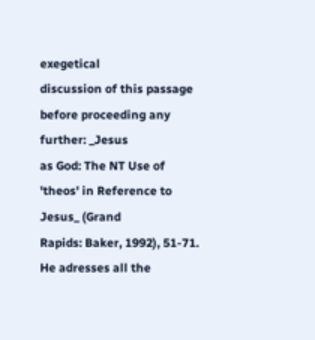exegetical
discussion of this passage before proceeding any further: _Jesus
as God: The NT Use of 'theos' in Reference to Jesus_ (Grand
Rapids: Baker, 1992), 51-71. He adresses all the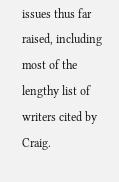issues thus far
raised, including most of the lengthy list of writers cited by Craig.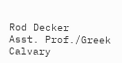Rod Decker
Asst. Prof./Greek
Calvary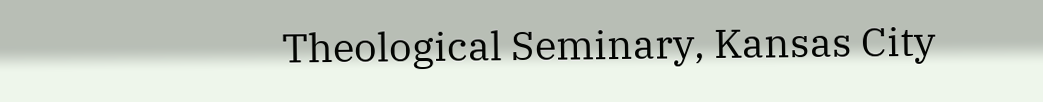Theological Seminary, Kansas City